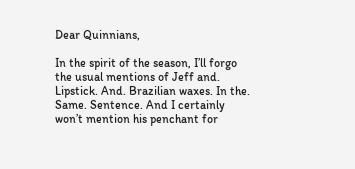Dear Quinnians,

In the spirit of the season, I’ll forgo the usual mentions of Jeff and. Lipstick. And. Brazilian waxes. In the. Same. Sentence. And I certainly won’t mention his penchant for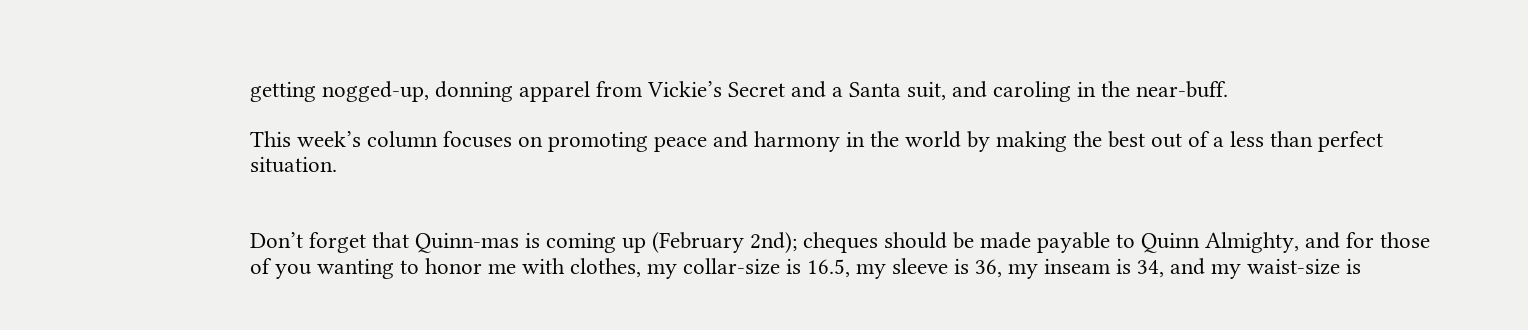getting nogged-up, donning apparel from Vickie’s Secret and a Santa suit, and caroling in the near-buff.

This week’s column focuses on promoting peace and harmony in the world by making the best out of a less than perfect situation.


Don’t forget that Quinn-mas is coming up (February 2nd); cheques should be made payable to Quinn Almighty, and for those of you wanting to honor me with clothes, my collar-size is 16.5, my sleeve is 36, my inseam is 34, and my waist-size is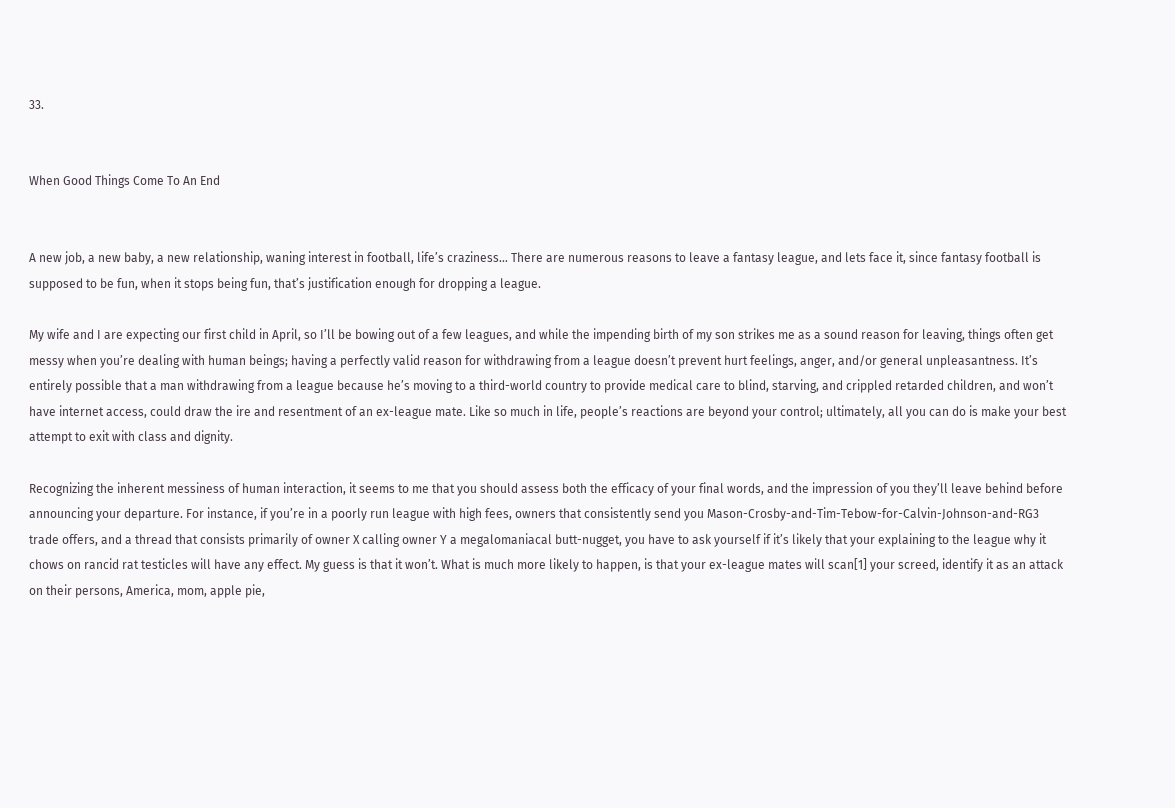33.


When Good Things Come To An End


A new job, a new baby, a new relationship, waning interest in football, life’s craziness… There are numerous reasons to leave a fantasy league, and lets face it, since fantasy football is supposed to be fun, when it stops being fun, that’s justification enough for dropping a league.

My wife and I are expecting our first child in April, so I’ll be bowing out of a few leagues, and while the impending birth of my son strikes me as a sound reason for leaving, things often get messy when you’re dealing with human beings; having a perfectly valid reason for withdrawing from a league doesn’t prevent hurt feelings, anger, and/or general unpleasantness. It’s entirely possible that a man withdrawing from a league because he’s moving to a third-world country to provide medical care to blind, starving, and crippled retarded children, and won’t have internet access, could draw the ire and resentment of an ex-league mate. Like so much in life, people’s reactions are beyond your control; ultimately, all you can do is make your best attempt to exit with class and dignity.

Recognizing the inherent messiness of human interaction, it seems to me that you should assess both the efficacy of your final words, and the impression of you they’ll leave behind before announcing your departure. For instance, if you’re in a poorly run league with high fees, owners that consistently send you Mason-Crosby-and-Tim-Tebow-for-Calvin-Johnson-and-RG3 trade offers, and a thread that consists primarily of owner X calling owner Y a megalomaniacal butt-nugget, you have to ask yourself if it’s likely that your explaining to the league why it chows on rancid rat testicles will have any effect. My guess is that it won’t. What is much more likely to happen, is that your ex-league mates will scan[1] your screed, identify it as an attack on their persons, America, mom, apple pie,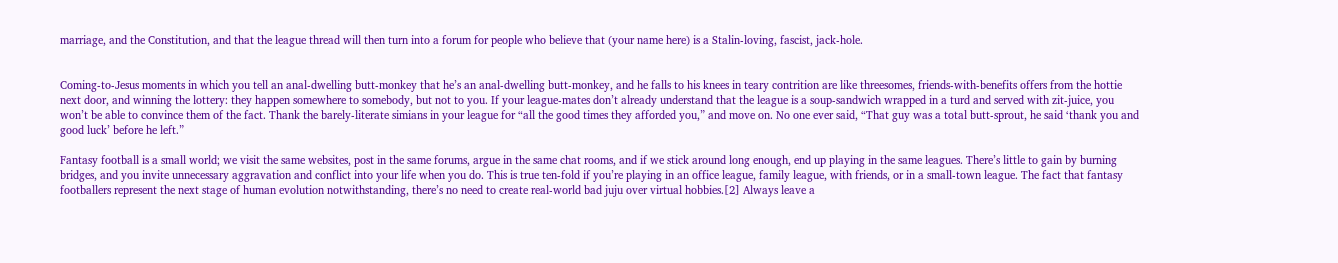marriage, and the Constitution, and that the league thread will then turn into a forum for people who believe that (your name here) is a Stalin-loving, fascist, jack-hole.


Coming-to-Jesus moments in which you tell an anal-dwelling butt-monkey that he’s an anal-dwelling butt-monkey, and he falls to his knees in teary contrition are like threesomes, friends-with-benefits offers from the hottie next door, and winning the lottery: they happen somewhere to somebody, but not to you. If your league-mates don’t already understand that the league is a soup-sandwich wrapped in a turd and served with zit-juice, you won’t be able to convince them of the fact. Thank the barely-literate simians in your league for “all the good times they afforded you,” and move on. No one ever said, “That guy was a total butt-sprout, he said ‘thank you and good luck’ before he left.”

Fantasy football is a small world; we visit the same websites, post in the same forums, argue in the same chat rooms, and if we stick around long enough, end up playing in the same leagues. There’s little to gain by burning bridges, and you invite unnecessary aggravation and conflict into your life when you do. This is true ten-fold if you’re playing in an office league, family league, with friends, or in a small-town league. The fact that fantasy footballers represent the next stage of human evolution notwithstanding, there’s no need to create real-world bad juju over virtual hobbies.[2] Always leave a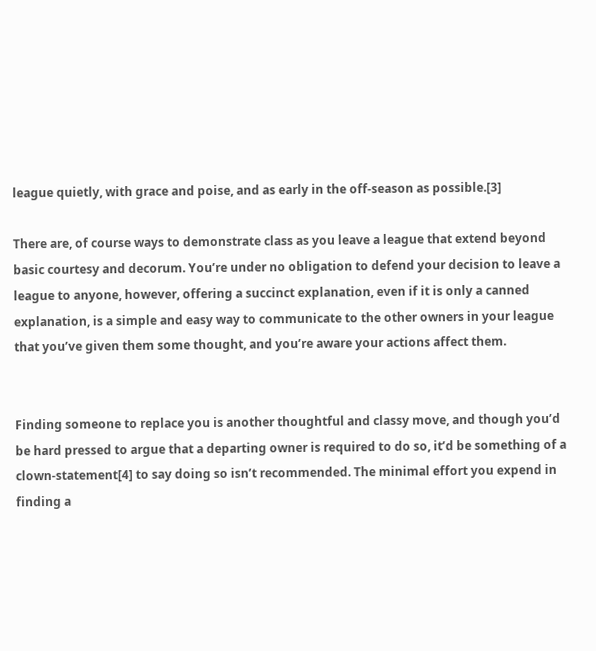league quietly, with grace and poise, and as early in the off-season as possible.[3]

There are, of course ways to demonstrate class as you leave a league that extend beyond basic courtesy and decorum. You’re under no obligation to defend your decision to leave a league to anyone, however, offering a succinct explanation, even if it is only a canned explanation, is a simple and easy way to communicate to the other owners in your league that you’ve given them some thought, and you’re aware your actions affect them.


Finding someone to replace you is another thoughtful and classy move, and though you’d be hard pressed to argue that a departing owner is required to do so, it’d be something of a clown-statement[4] to say doing so isn’t recommended. The minimal effort you expend in finding a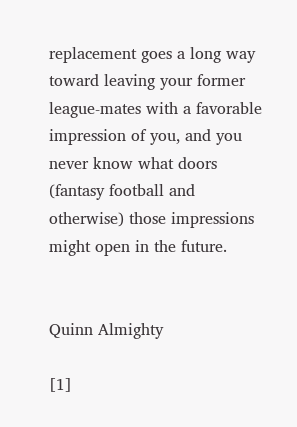replacement goes a long way toward leaving your former league-mates with a favorable impression of you, and you never know what doors (fantasy football and otherwise) those impressions might open in the future.


Quinn Almighty

[1]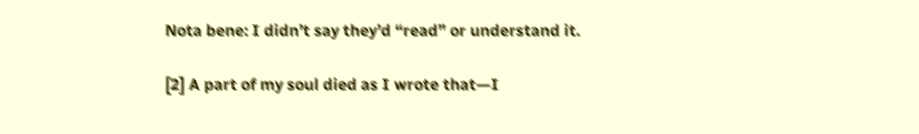Nota bene: I didn’t say they’d “read” or understand it.

[2] A part of my soul died as I wrote that—I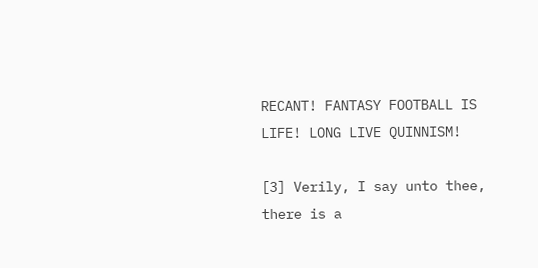RECANT! FANTASY FOOTBALL IS LIFE! LONG LIVE QUINNISM!

[3] Verily, I say unto thee, there is a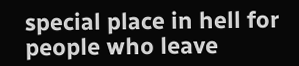special place in hell for people who leave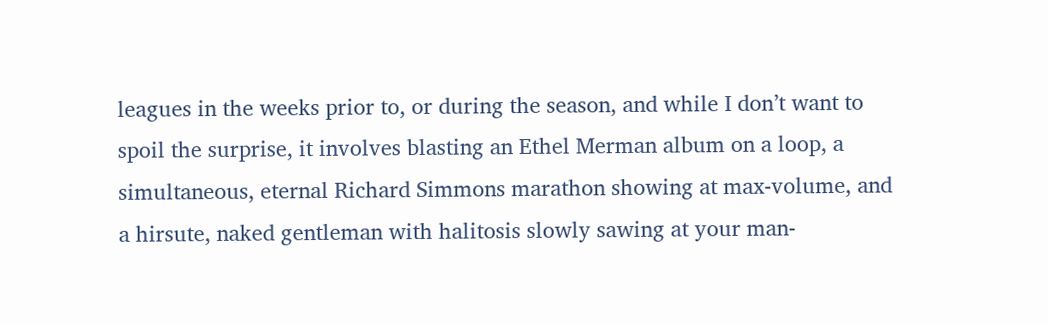leagues in the weeks prior to, or during the season, and while I don’t want to spoil the surprise, it involves blasting an Ethel Merman album on a loop, a simultaneous, eternal Richard Simmons marathon showing at max-volume, and a hirsute, naked gentleman with halitosis slowly sawing at your man-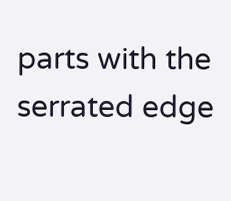parts with the serrated edge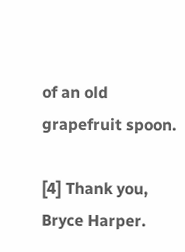of an old grapefruit spoon.

[4] Thank you, Bryce Harper.